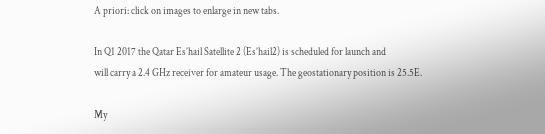A priori: click on images to enlarge in new tabs.

In Q1 2017 the Qatar Es’hail Satellite 2 (Es’hail2) is scheduled for launch and
will carry a 2.4 GHz receiver for amateur usage. The geostationary position is 25.5E.

My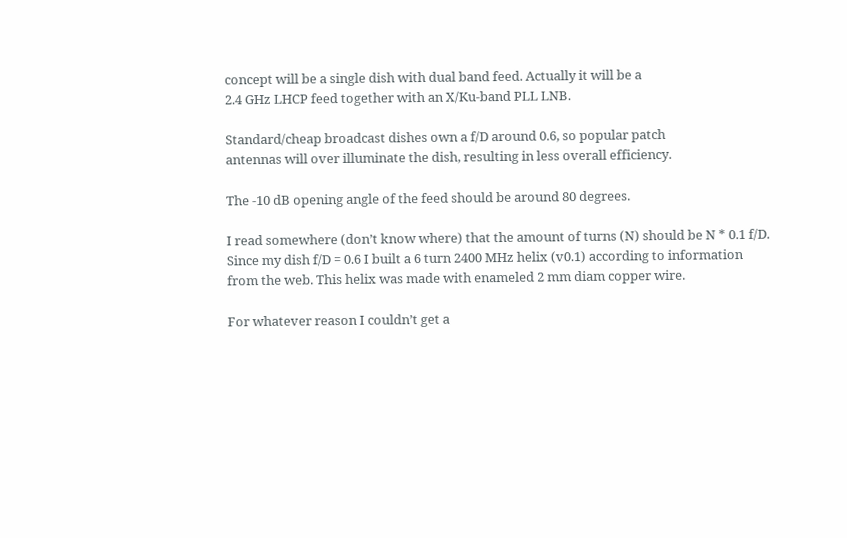concept will be a single dish with dual band feed. Actually it will be a
2.4 GHz LHCP feed together with an X/Ku-band PLL LNB.

Standard/cheap broadcast dishes own a f/D around 0.6, so popular patch
antennas will over illuminate the dish, resulting in less overall efficiency.

The -10 dB opening angle of the feed should be around 80 degrees.

I read somewhere (don’t know where) that the amount of turns (N) should be N * 0.1 f/D.
Since my dish f/D = 0.6 I built a 6 turn 2400 MHz helix (v0.1) according to information
from the web. This helix was made with enameled 2 mm diam copper wire.

For whatever reason I couldn’t get a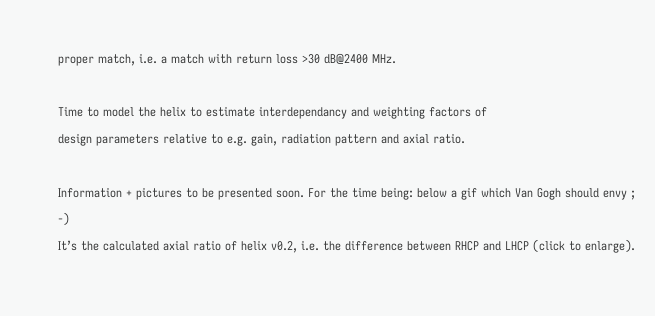proper match, i.e. a match with return loss >30 dB@2400 MHz.

Time to model the helix to estimate interdependancy and weighting factors of
design parameters relative to e.g. gain, radiation pattern and axial ratio.

Information + pictures to be presented soon. For the time being: below a gif which Van Gogh should envy ; -)
It’s the calculated axial ratio of helix v0.2, i.e. the difference between RHCP and LHCP (click to enlarge).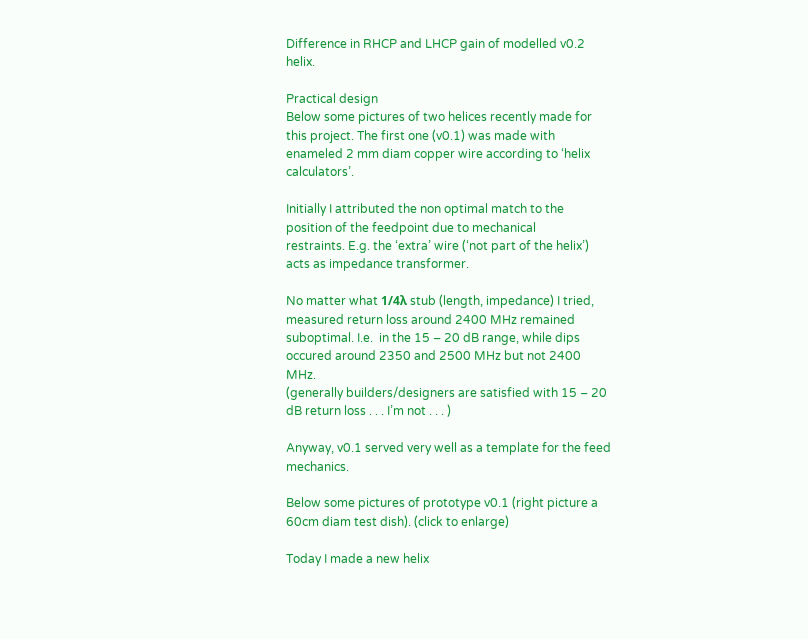Difference in RHCP and LHCP gain of modelled v0.2 helix.

Practical design
Below some pictures of two helices recently made for this project. The first one (v0.1) was made with
enameled 2 mm diam copper wire according to ‘helix calculators’.

Initially I attributed the non optimal match to the position of the feedpoint due to mechanical
restraints. E.g. the ‘extra’ wire (‘not part of the helix’) acts as impedance transformer.

No matter what 1/4λ stub (length, impedance) I tried, measured return loss around 2400 MHz remained
suboptimal. I.e.  in the 15 – 20 dB range, while dips occured around 2350 and 2500 MHz but not 2400 MHz.
(generally builders/designers are satisfied with 15 – 20 dB return loss . . . I’m not . . . )

Anyway, v0.1 served very well as a template for the feed mechanics.

Below some pictures of prototype v0.1 (right picture a 60cm diam test dish). (click to enlarge)

Today I made a new helix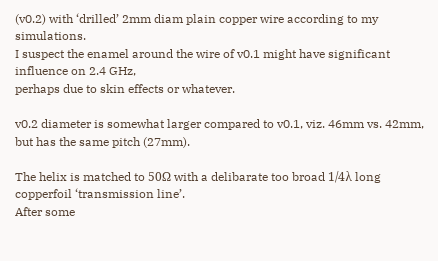(v0.2) with ‘drilled’ 2mm diam plain copper wire according to my simulations.
I suspect the enamel around the wire of v0.1 might have significant influence on 2.4 GHz,
perhaps due to skin effects or whatever.

v0.2 diameter is somewhat larger compared to v0.1, viz. 46mm vs. 42mm, but has the same pitch (27mm).

The helix is matched to 50Ω with a delibarate too broad 1/4λ long copperfoil ‘transmission line’.
After some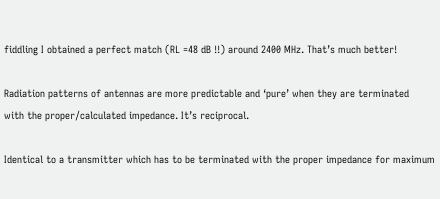fiddling I obtained a perfect match (RL =48 dB !!) around 2400 MHz. That’s much better!

Radiation patterns of antennas are more predictable and ‘pure’ when they are terminated
with the proper/calculated impedance. It’s reciprocal.

Identical to a transmitter which has to be terminated with the proper impedance for maximum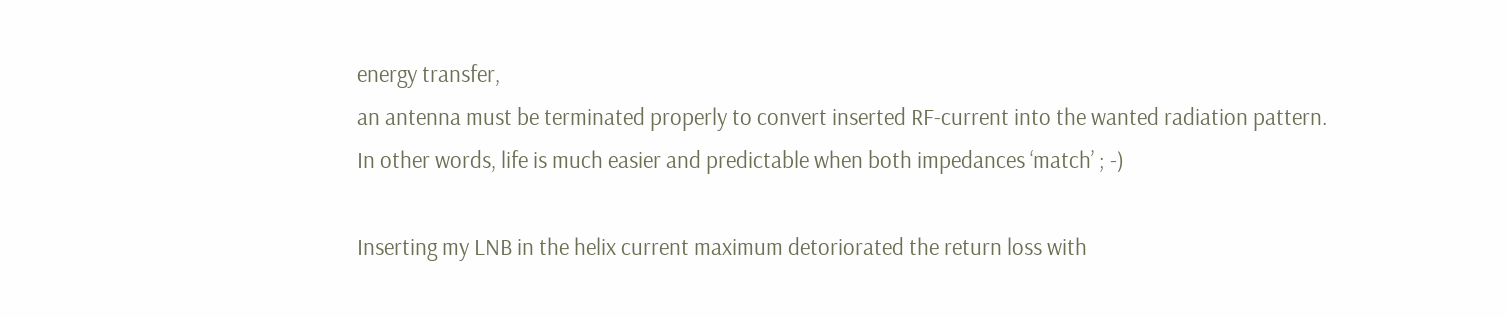energy transfer,
an antenna must be terminated properly to convert inserted RF-current into the wanted radiation pattern.
In other words, life is much easier and predictable when both impedances ‘match’ ; -)

Inserting my LNB in the helix current maximum detoriorated the return loss with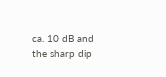ca. 10 dB and
the sharp dip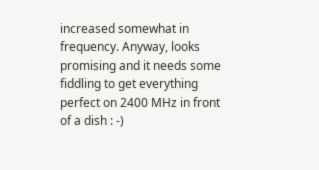increased somewhat in frequency. Anyway, looks promising and it needs some
fiddling to get everything perfect on 2400 MHz in front of a dish : -)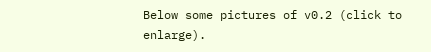Below some pictures of v0.2 (click to enlarge).